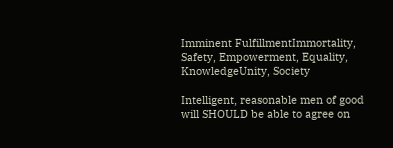Imminent FulfillmentImmortality,  Safety, Empowerment, Equality, KnowledgeUnity, Society

Intelligent, reasonable men of good will SHOULD be able to agree on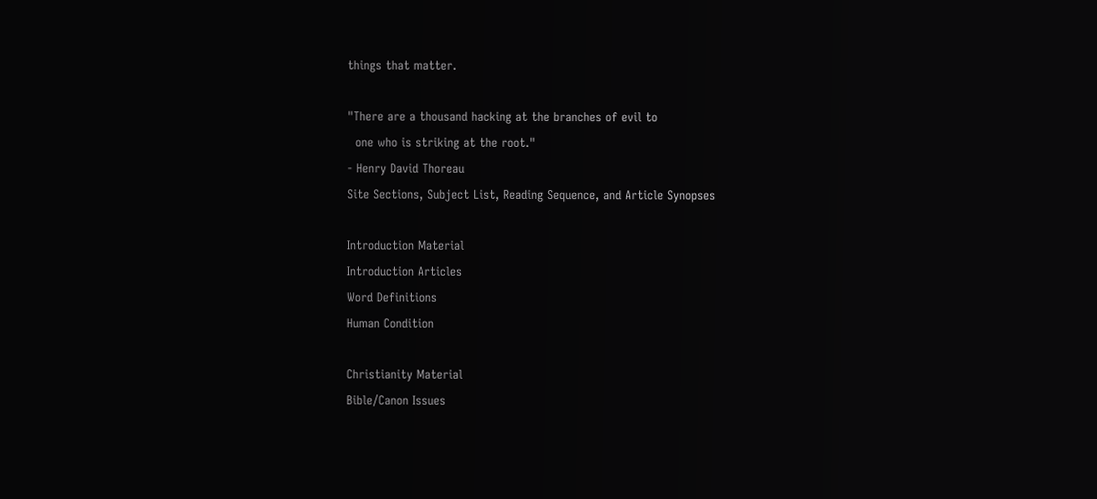things that matter.

"There are a thousand hacking at the branches of evil to
  one who is striking at the root."
- Henry David Thoreau
Site Sections, Subject List, Reading Sequence, and Article Synopses

Introduction Material
Introduction Articles
Word Definitions
Human Condition

Christianity Material
Bible/Canon Issues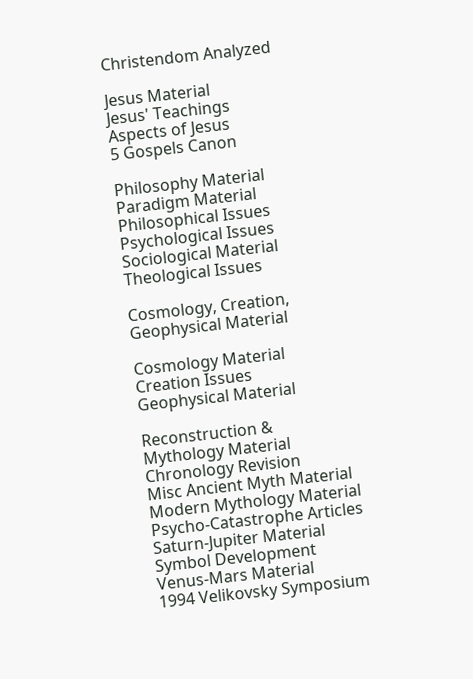Christendom Analyzed

Jesus Material
Jesus' Teachings
Aspects of Jesus
5 Gospels Canon

Philosophy Material
Paradigm Material
Philosophical Issues
Psychological Issues
Sociological Material
Theological Issues

Cosmology, Creation,
Geophysical Material

Cosmology Material
Creation Issues
Geophysical Material

Reconstruction &
Mythology Material
Chronology Revision
Misc Ancient Myth Material
Modern Mythology Material
Psycho-Catastrophe Articles
Saturn-Jupiter Material
Symbol Development
Venus-Mars Material
1994 Velikovsky Symposium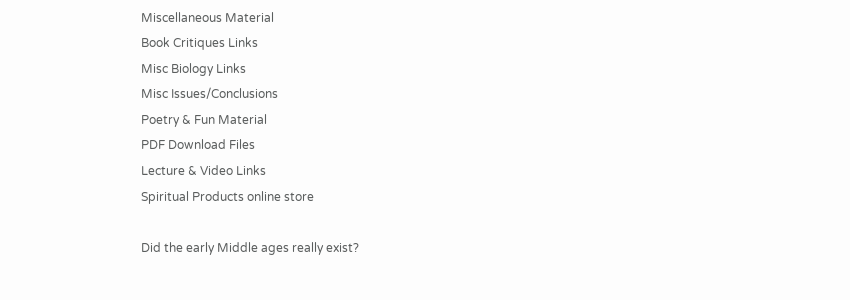Miscellaneous Material
Book Critiques Links
Misc Biology Links
Misc Issues/Conclusions
Poetry & Fun Material
PDF Download Files
Lecture & Video Links
Spiritual Products online store

Did the early Middle ages really exist?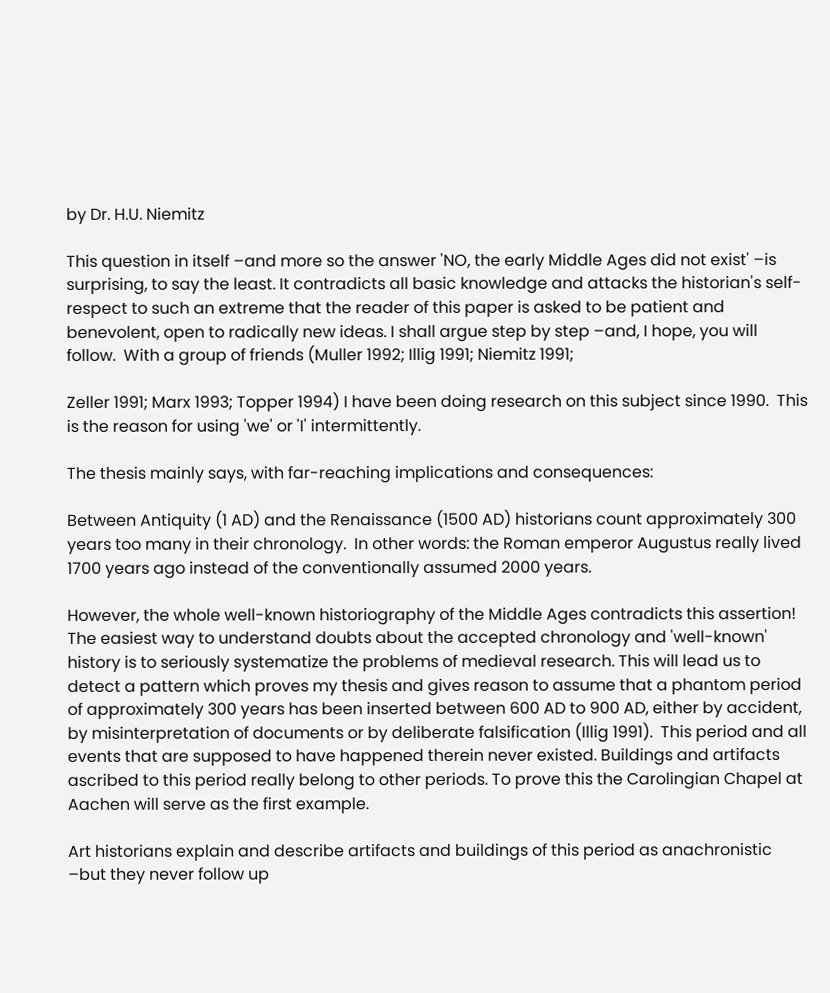by Dr. H.U. Niemitz

This question in itself –and more so the answer 'NO, the early Middle Ages did not exist' –is surprising, to say the least. It contradicts all basic knowledge and attacks the historian's self-respect to such an extreme that the reader of this paper is asked to be patient and benevolent, open to radically new ideas. I shall argue step by step –and, I hope, you will follow.  With a group of friends (Muller 1992; Illig 1991; Niemitz 1991;

Zeller 1991; Marx 1993; Topper 1994) I have been doing research on this subject since 1990.  This is the reason for using 'we' or 'I' intermittently.

The thesis mainly says, with far-reaching implications and consequences:

Between Antiquity (1 AD) and the Renaissance (1500 AD) historians count approximately 300 years too many in their chronology.  In other words: the Roman emperor Augustus really lived 1700 years ago instead of the conventionally assumed 2000 years.

However, the whole well-known historiography of the Middle Ages contradicts this assertion!  The easiest way to understand doubts about the accepted chronology and 'well-known' history is to seriously systematize the problems of medieval research. This will lead us to detect a pattern which proves my thesis and gives reason to assume that a phantom period of approximately 300 years has been inserted between 600 AD to 900 AD, either by accident, by misinterpretation of documents or by deliberate falsification (Illig 1991).  This period and all events that are supposed to have happened therein never existed. Buildings and artifacts ascribed to this period really belong to other periods. To prove this the Carolingian Chapel at Aachen will serve as the first example.

Art historians explain and describe artifacts and buildings of this period as anachronistic –but they never follow up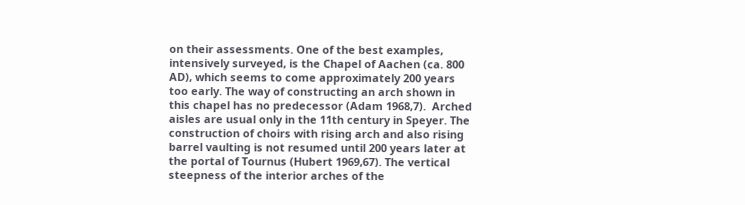on their assessments. One of the best examples, intensively surveyed, is the Chapel of Aachen (ca. 800 AD), which seems to come approximately 200 years too early. The way of constructing an arch shown in this chapel has no predecessor (Adam 1968,7).  Arched aisles are usual only in the 11th century in Speyer. The construction of choirs with rising arch and also rising barrel vaulting is not resumed until 200 years later at the portal of Tournus (Hubert 1969,67). The vertical steepness of the interior arches of the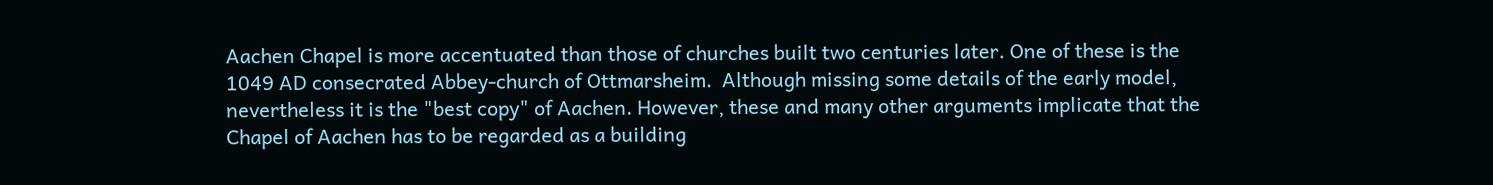Aachen Chapel is more accentuated than those of churches built two centuries later. One of these is the 1049 AD consecrated Abbey-church of Ottmarsheim.  Although missing some details of the early model, nevertheless it is the "best copy" of Aachen. However, these and many other arguments implicate that the Chapel of Aachen has to be regarded as a building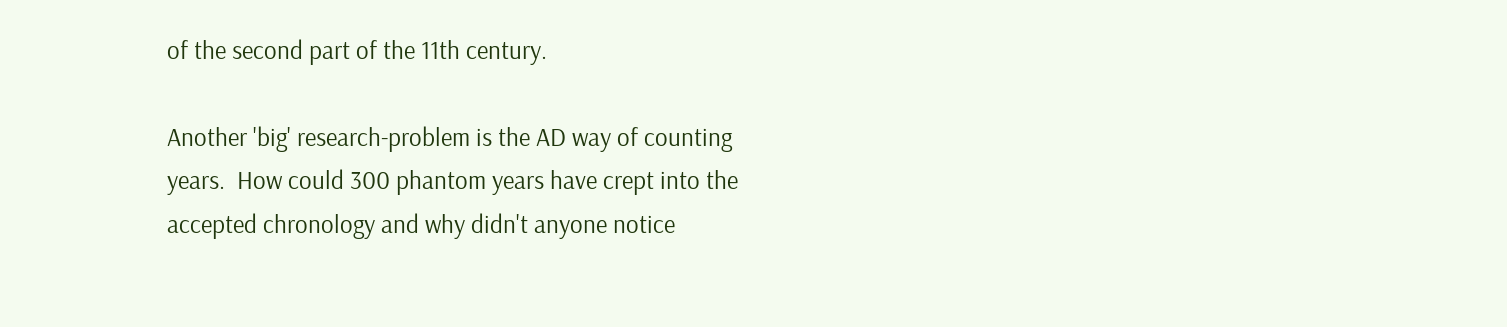of the second part of the 11th century.

Another 'big' research-problem is the AD way of counting years.  How could 300 phantom years have crept into the accepted chronology and why didn't anyone notice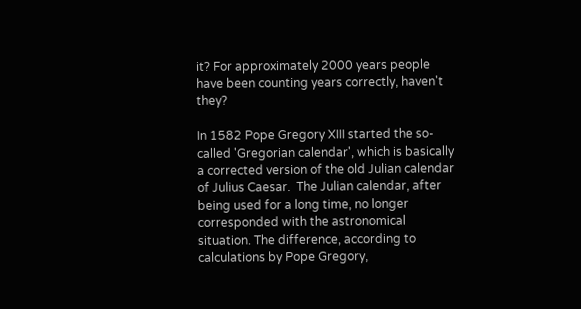it? For approximately 2000 years people have been counting years correctly, haven't they?

In 1582 Pope Gregory XIII started the so-called 'Gregorian calendar', which is basically a corrected version of the old Julian calendar of Julius Caesar.  The Julian calendar, after being used for a long time, no longer corresponded with the astronomical situation. The difference, according to calculations by Pope Gregory,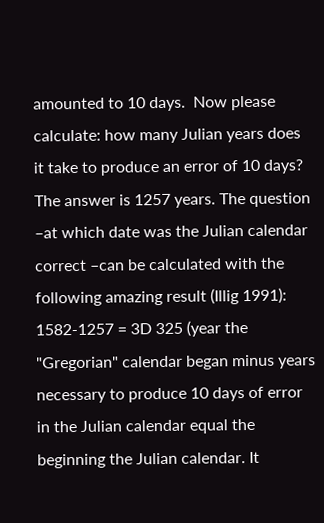amounted to 10 days.  Now please calculate: how many Julian years does it take to produce an error of 10 days? The answer is 1257 years. The question –at which date was the Julian calendar correct –can be calculated with the following amazing result (Illig 1991):  1582-1257 = 3D 325 (year the "Gregorian" calendar began minus years necessary to produce 10 days of error in the Julian calendar equal the beginning the Julian calendar. It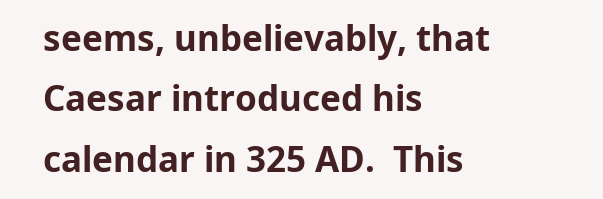seems, unbelievably, that Caesar introduced his calendar in 325 AD.  This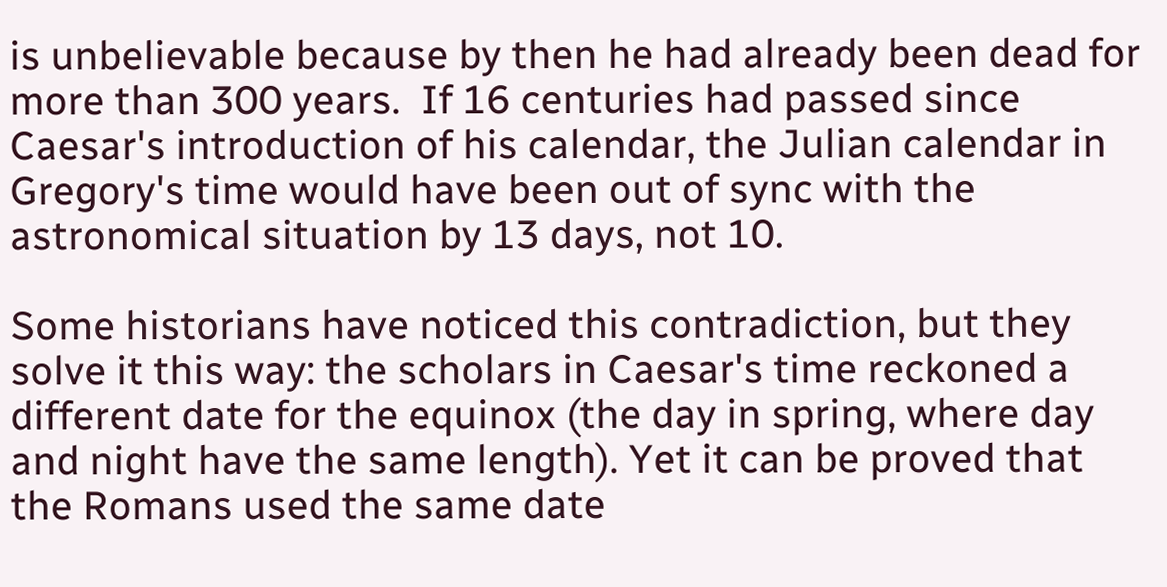is unbelievable because by then he had already been dead for more than 300 years.  If 16 centuries had passed since Caesar's introduction of his calendar, the Julian calendar in Gregory's time would have been out of sync with the astronomical situation by 13 days, not 10.

Some historians have noticed this contradiction, but they solve it this way: the scholars in Caesar's time reckoned a different date for the equinox (the day in spring, where day and night have the same length). Yet it can be proved that the Romans used the same date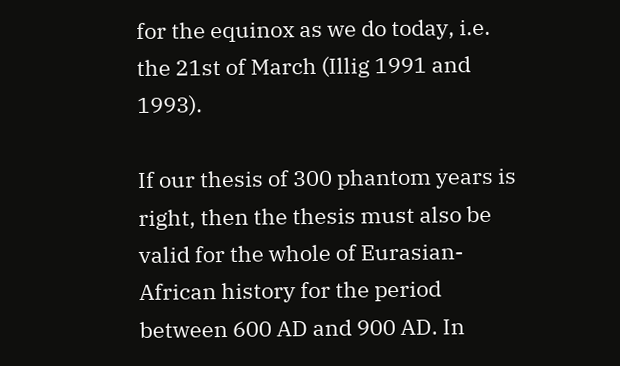for the equinox as we do today, i.e. the 21st of March (Illig 1991 and 1993).

If our thesis of 300 phantom years is right, then the thesis must also be valid for the whole of Eurasian-African history for the period between 600 AD and 900 AD. In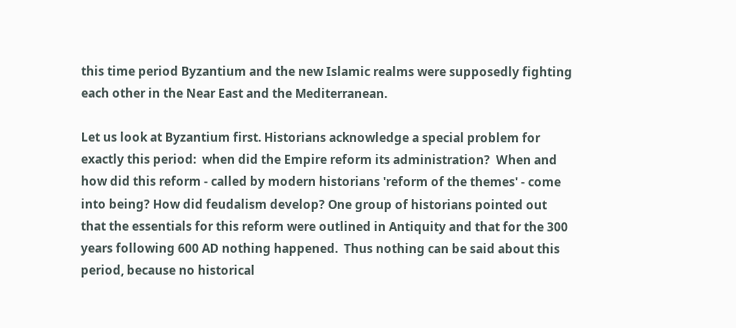this time period Byzantium and the new Islamic realms were supposedly fighting each other in the Near East and the Mediterranean.

Let us look at Byzantium first. Historians acknowledge a special problem for exactly this period:  when did the Empire reform its administration?  When and how did this reform - called by modern historians 'reform of the themes' - come into being? How did feudalism develop? One group of historians pointed out that the essentials for this reform were outlined in Antiquity and that for the 300 years following 600 AD nothing happened.  Thus nothing can be said about this period, because no historical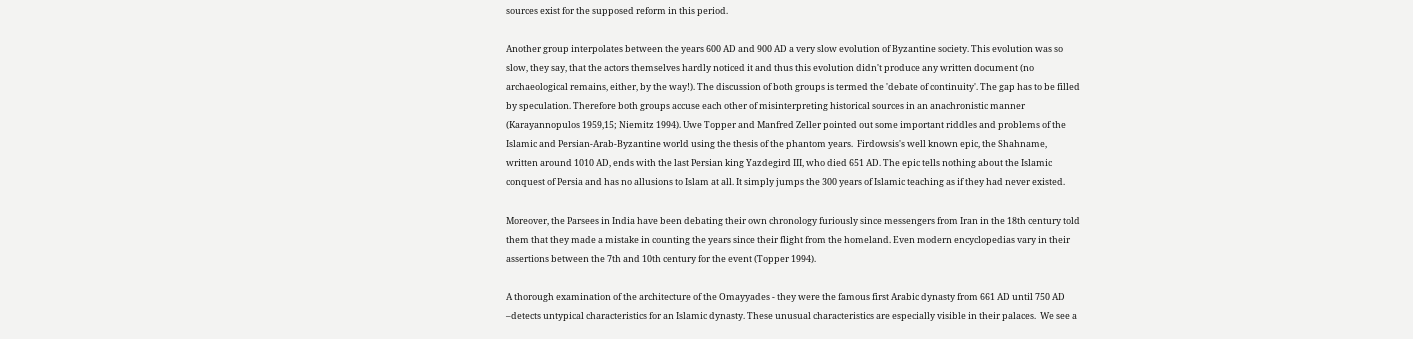sources exist for the supposed reform in this period.

Another group interpolates between the years 600 AD and 900 AD a very slow evolution of Byzantine society. This evolution was so slow, they say, that the actors themselves hardly noticed it and thus this evolution didn't produce any written document (no archaeological remains, either, by the way!). The discussion of both groups is termed the 'debate of continuity'. The gap has to be filled by speculation. Therefore both groups accuse each other of misinterpreting historical sources in an anachronistic manner (Karayannopulos 1959,15; Niemitz 1994). Uwe Topper and Manfred Zeller pointed out some important riddles and problems of the Islamic and Persian-Arab-Byzantine world using the thesis of the phantom years.  Firdowsis's well known epic, the Shahname, written around 1010 AD, ends with the last Persian king Yazdegird III, who died 651 AD. The epic tells nothing about the Islamic conquest of Persia and has no allusions to Islam at all. It simply jumps the 300 years of Islamic teaching as if they had never existed.

Moreover, the Parsees in India have been debating their own chronology furiously since messengers from Iran in the 18th century told them that they made a mistake in counting the years since their flight from the homeland. Even modern encyclopedias vary in their assertions between the 7th and 10th century for the event (Topper 1994).

A thorough examination of the architecture of the Omayyades - they were the famous first Arabic dynasty from 661 AD until 750 AD –detects untypical characteristics for an Islamic dynasty. These unusual characteristics are especially visible in their palaces.  We see a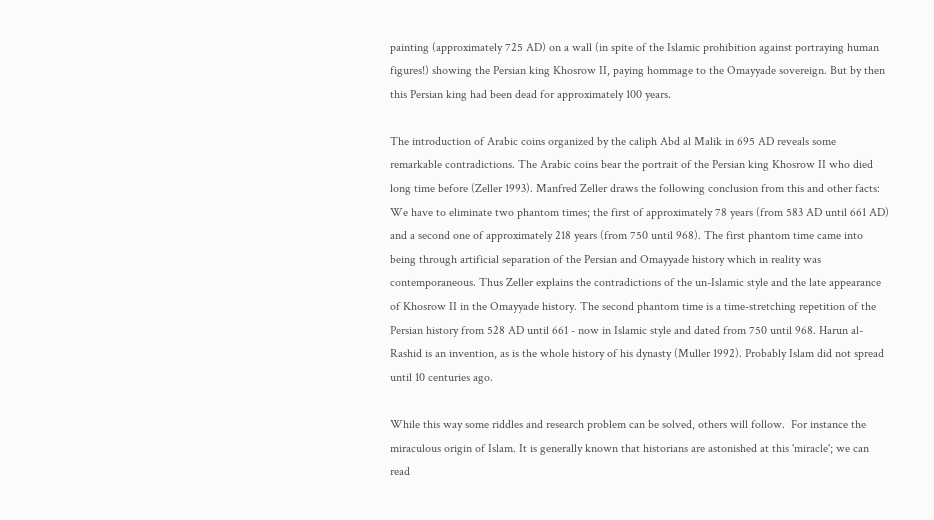painting (approximately 725 AD) on a wall (in spite of the Islamic prohibition against portraying human figures!) showing the Persian king Khosrow II, paying hommage to the Omayyade sovereign. But by then this Persian king had been dead for approximately 100 years.

The introduction of Arabic coins organized by the caliph Abd al Malik in 695 AD reveals some remarkable contradictions. The Arabic coins bear the portrait of the Persian king Khosrow II who died long time before (Zeller 1993). Manfred Zeller draws the following conclusion from this and other facts: We have to eliminate two phantom times; the first of approximately 78 years (from 583 AD until 661 AD) and a second one of approximately 218 years (from 750 until 968). The first phantom time came into being through artificial separation of the Persian and Omayyade history which in reality was contemporaneous. Thus Zeller explains the contradictions of the un-Islamic style and the late appearance of Khosrow II in the Omayyade history. The second phantom time is a time-stretching repetition of the Persian history from 528 AD until 661 - now in Islamic style and dated from 750 until 968. Harun al-Rashid is an invention, as is the whole history of his dynasty (Muller 1992). Probably Islam did not spread until 10 centuries ago.

While this way some riddles and research problem can be solved, others will follow.  For instance the miraculous origin of Islam. It is generally known that historians are astonished at this 'miracle'; we can read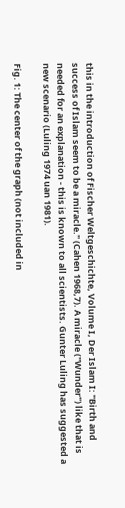this in the introduction of Fischer Weltgeschichte, Volume I, Der Islam I: "Birth and success of Islam seem to be a miracle." (Cahen 1968,7). A miracle ("Wunder") like that is needed for an explanation - this is known to all scientists. Gunter Luling has suggested a new scenario (Luling 1974 uan 1981).

Fig. 1: The center of the graph (not included in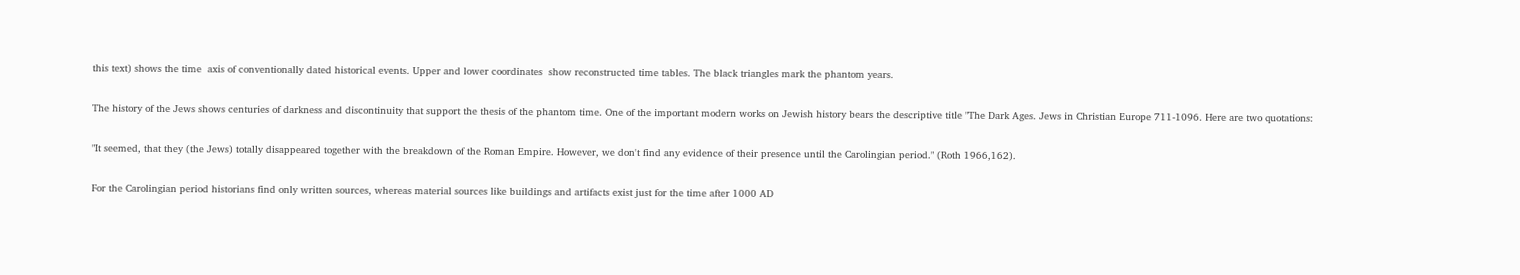this text) shows the time  axis of conventionally dated historical events. Upper and lower coordinates  show reconstructed time tables. The black triangles mark the phantom years.

The history of the Jews shows centuries of darkness and discontinuity that support the thesis of the phantom time. One of the important modern works on Jewish history bears the descriptive title "The Dark Ages. Jews in Christian Europe 711-1096. Here are two quotations:

"It seemed, that they (the Jews) totally disappeared together with the breakdown of the Roman Empire. However, we don't find any evidence of their presence until the Carolingian period." (Roth 1966,162).

For the Carolingian period historians find only written sources, whereas material sources like buildings and artifacts exist just for the time after 1000 AD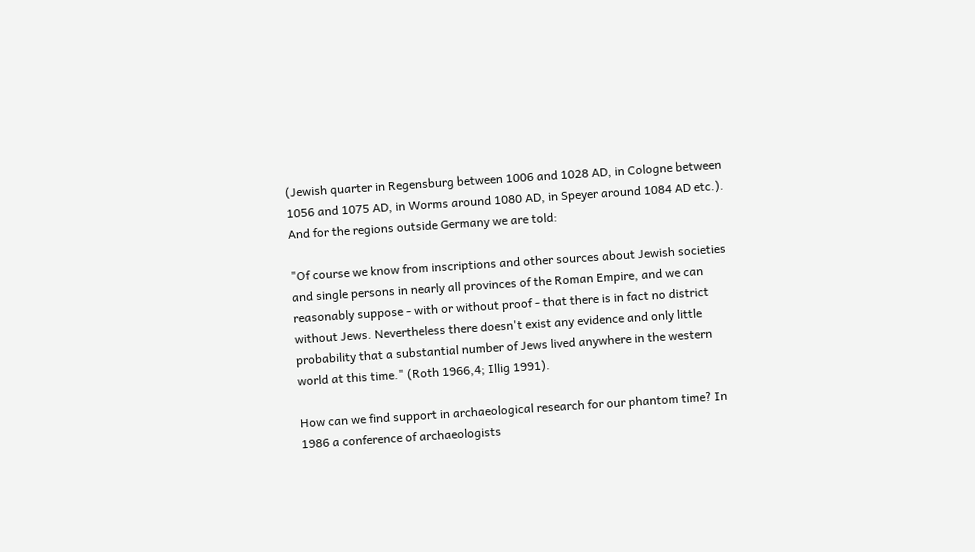(Jewish quarter in Regensburg between 1006 and 1028 AD, in Cologne between 1056 and 1075 AD, in Worms around 1080 AD, in Speyer around 1084 AD etc.). And for the regions outside Germany we are told:

"Of course we know from inscriptions and other sources about Jewish societies and single persons in nearly all provinces of the Roman Empire, and we can reasonably suppose - with or without proof - that there is in fact no district without Jews. Nevertheless there doesn't exist any evidence and only little probability that a substantial number of Jews lived anywhere in the western world at this time." (Roth 1966,4; Illig 1991).

How can we find support in archaeological research for our phantom time? In 1986 a conference of archaeologists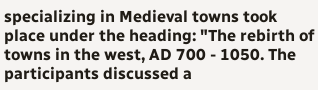specializing in Medieval towns took place under the heading: "The rebirth of towns in the west, AD 700 - 1050. The participants discussed a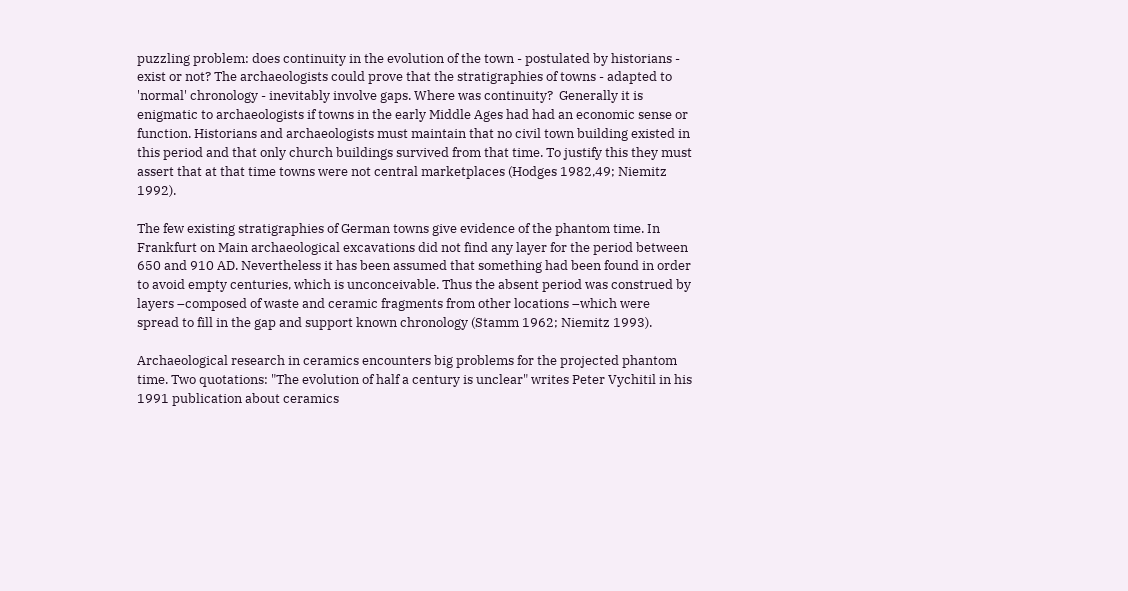puzzling problem: does continuity in the evolution of the town - postulated by historians - exist or not? The archaeologists could prove that the stratigraphies of towns - adapted to 'normal' chronology - inevitably involve gaps. Where was continuity?  Generally it is enigmatic to archaeologists if towns in the early Middle Ages had had an economic sense or function. Historians and archaeologists must maintain that no civil town building existed in this period and that only church buildings survived from that time. To justify this they must assert that at that time towns were not central marketplaces (Hodges 1982,49; Niemitz 1992).

The few existing stratigraphies of German towns give evidence of the phantom time. In Frankfurt on Main archaeological excavations did not find any layer for the period between 650 and 910 AD. Nevertheless it has been assumed that something had been found in order to avoid empty centuries, which is unconceivable. Thus the absent period was construed by layers –composed of waste and ceramic fragments from other locations –which were spread to fill in the gap and support known chronology (Stamm 1962; Niemitz 1993).

Archaeological research in ceramics encounters big problems for the projected phantom time. Two quotations: "The evolution of half a century is unclear" writes Peter Vychitil in his 1991 publication about ceramics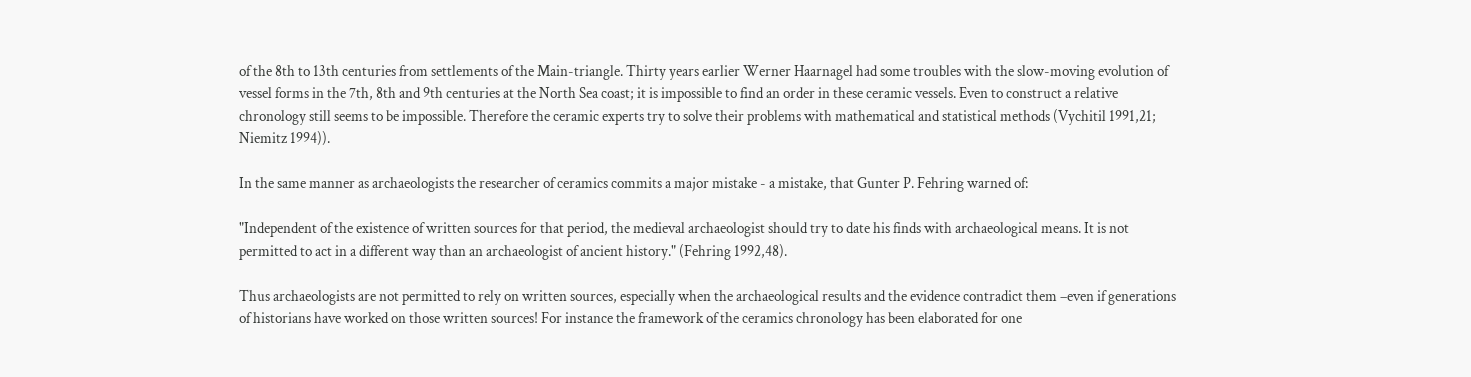of the 8th to 13th centuries from settlements of the Main-triangle. Thirty years earlier Werner Haarnagel had some troubles with the slow-moving evolution of vessel forms in the 7th, 8th and 9th centuries at the North Sea coast; it is impossible to find an order in these ceramic vessels. Even to construct a relative chronology still seems to be impossible. Therefore the ceramic experts try to solve their problems with mathematical and statistical methods (Vychitil 1991,21; Niemitz 1994)).

In the same manner as archaeologists the researcher of ceramics commits a major mistake - a mistake, that Gunter P. Fehring warned of:

"Independent of the existence of written sources for that period, the medieval archaeologist should try to date his finds with archaeological means. It is not permitted to act in a different way than an archaeologist of ancient history." (Fehring 1992,48).

Thus archaeologists are not permitted to rely on written sources, especially when the archaeological results and the evidence contradict them –even if generations of historians have worked on those written sources! For instance the framework of the ceramics chronology has been elaborated for one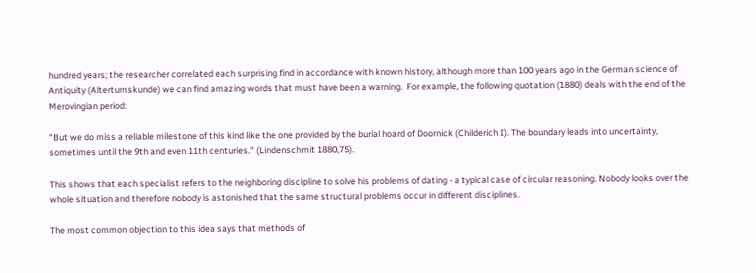hundred years; the researcher correlated each surprising find in accordance with known history, although more than 100 years ago in the German science of Antiquity (Altertumskunde) we can find amazing words that must have been a warning.  For example, the following quotation (1880) deals with the end of the Merovingian period:

"But we do miss a reliable milestone of this kind like the one provided by the burial hoard of Doornick (Childerich I). The boundary leads into uncertainty, sometimes until the 9th and even 11th centuries." (Lindenschmit 1880,75).

This shows that each specialist refers to the neighboring discipline to solve his problems of dating - a typical case of circular reasoning. Nobody looks over the whole situation and therefore nobody is astonished that the same structural problems occur in different disciplines.

The most common objection to this idea says that methods of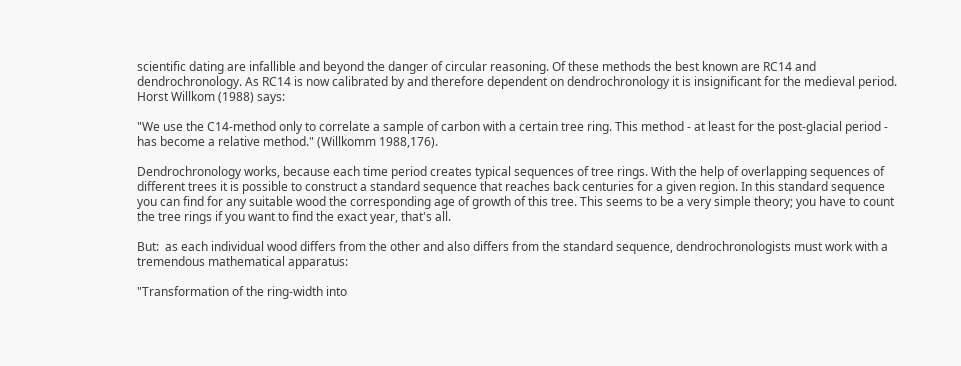scientific dating are infallible and beyond the danger of circular reasoning. Of these methods the best known are RC14 and dendrochronology. As RC14 is now calibrated by and therefore dependent on dendrochronology it is insignificant for the medieval period. Horst Willkom (1988) says:

"We use the C14-method only to correlate a sample of carbon with a certain tree ring. This method - at least for the post-glacial period - has become a relative method." (Willkomm 1988,176).

Dendrochronology works, because each time period creates typical sequences of tree rings. With the help of overlapping sequences of different trees it is possible to construct a standard sequence that reaches back centuries for a given region. In this standard sequence you can find for any suitable wood the corresponding age of growth of this tree. This seems to be a very simple theory; you have to count the tree rings if you want to find the exact year, that's all.

But:  as each individual wood differs from the other and also differs from the standard sequence, dendrochronologists must work with a tremendous mathematical apparatus:

"Transformation of the ring-width into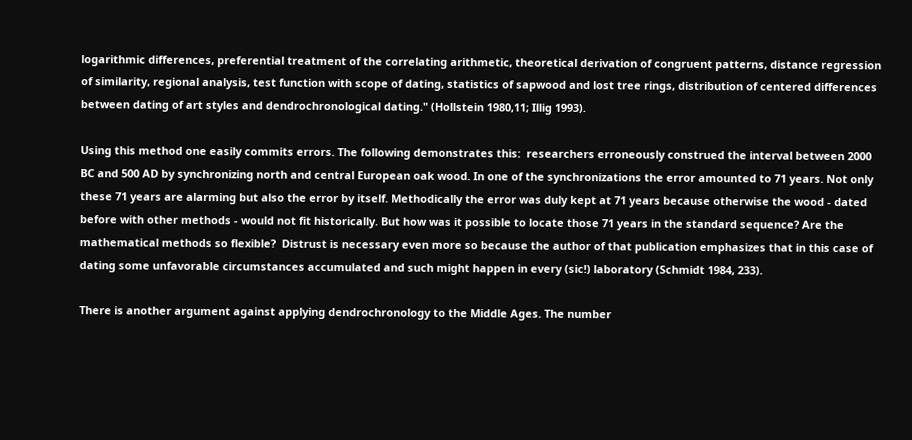logarithmic differences, preferential treatment of the correlating arithmetic, theoretical derivation of congruent patterns, distance regression of similarity, regional analysis, test function with scope of dating, statistics of sapwood and lost tree rings, distribution of centered differences between dating of art styles and dendrochronological dating." (Hollstein 1980,11; Illig 1993).

Using this method one easily commits errors. The following demonstrates this:  researchers erroneously construed the interval between 2000 BC and 500 AD by synchronizing north and central European oak wood. In one of the synchronizations the error amounted to 71 years. Not only these 71 years are alarming but also the error by itself. Methodically the error was duly kept at 71 years because otherwise the wood - dated before with other methods - would not fit historically. But how was it possible to locate those 71 years in the standard sequence? Are the mathematical methods so flexible?  Distrust is necessary even more so because the author of that publication emphasizes that in this case of dating some unfavorable circumstances accumulated and such might happen in every (sic!) laboratory (Schmidt 1984, 233).

There is another argument against applying dendrochronology to the Middle Ages. The number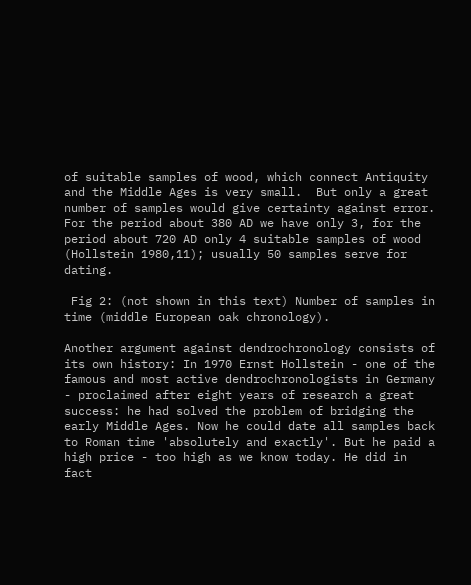of suitable samples of wood, which connect Antiquity and the Middle Ages is very small.  But only a great number of samples would give certainty against error. For the period about 380 AD we have only 3, for the period about 720 AD only 4 suitable samples of wood (Hollstein 1980,11); usually 50 samples serve for dating.

 Fig 2: (not shown in this text) Number of samples in time (middle European oak chronology).

Another argument against dendrochronology consists of its own history: In 1970 Ernst Hollstein - one of the famous and most active dendrochronologists in Germany - proclaimed after eight years of research a great success: he had solved the problem of bridging the early Middle Ages. Now he could date all samples back to Roman time 'absolutely and exactly'. But he paid a high price - too high as we know today. He did in fact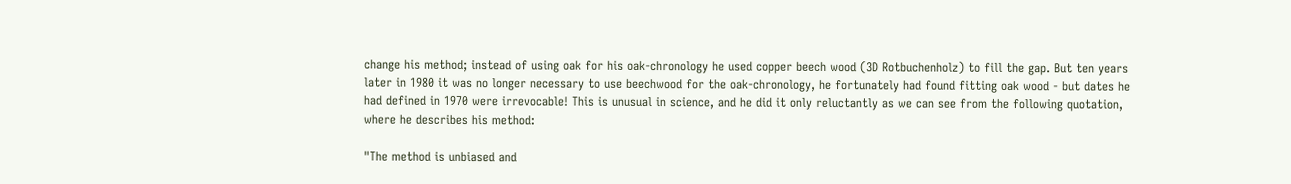change his method; instead of using oak for his oak-chronology he used copper beech wood (3D Rotbuchenholz) to fill the gap. But ten years later in 1980 it was no longer necessary to use beechwood for the oak-chronology, he fortunately had found fitting oak wood - but dates he had defined in 1970 were irrevocable! This is unusual in science, and he did it only reluctantly as we can see from the following quotation, where he describes his method:

"The method is unbiased and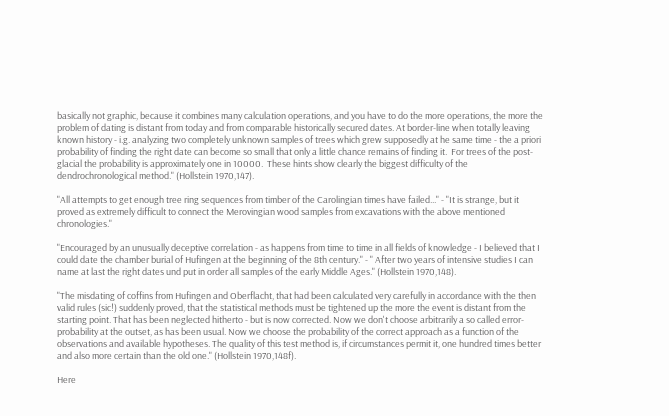basically not graphic, because it combines many calculation operations, and you have to do the more operations, the more the problem of dating is distant from today and from comparable historically secured dates. At border-line when totally leaving known history - i.g. analyzing two completely unknown samples of trees which grew supposedly at he same time - the a priori probability of finding the right date can become so small that only a little chance remains of finding it.  For trees of the post-glacial the probability is approximately one in 10000.  These hints show clearly the biggest difficulty of the dendrochronological method." (Hollstein 1970,147).

"All attempts to get enough tree ring sequences from timber of the Carolingian times have failed..." - "It is strange, but it proved as extremely difficult to connect the Merovingian wood samples from excavations with the above mentioned chronologies."

"Encouraged by an unusually deceptive correlation - as happens from time to time in all fields of knowledge - I believed that I could date the chamber burial of Hufingen at the beginning of the 8th century." - " After two years of intensive studies I can name at last the right dates und put in order all samples of the early Middle Ages." (Hollstein 1970,148).

"The misdating of coffins from Hufingen and Oberflacht, that had been calculated very carefully in accordance with the then valid rules (sic!) suddenly proved, that the statistical methods must be tightened up the more the event is distant from the starting point. That has been neglected hitherto - but is now corrected. Now we don't choose arbitrarily a so called error-probability at the outset, as has been usual. Now we choose the probability of the correct approach as a function of the observations and available hypotheses. The quality of this test method is, if circumstances permit it, one hundred times better and also more certain than the old one." (Hollstein 1970,148f).

Here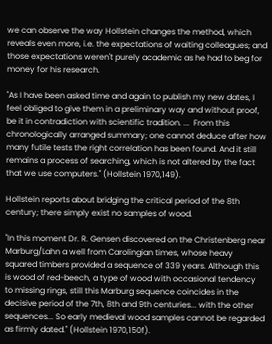we can observe the way Hollstein changes the method, which reveals even more, i.e. the expectations of waiting colleagues; and those expectations weren't purely academic as he had to beg for money for his research.

"As I have been asked time and again to publish my new dates, I feel obliged to give them in a preliminary way and without proof, be it in contradiction with scientific tradition. ...  From this chronologically arranged summary; one cannot deduce after how many futile tests the right correlation has been found. And it still remains a process of searching, which is not altered by the fact that we use computers." (Hollstein 1970,149).

Hollstein reports about bridging the critical period of the 8th century; there simply exist no samples of wood.

"In this moment Dr. R. Gensen discovered on the Christenberg near Marburg/Lahn a well from Carolingian times, whose heavy squared timbers provided a sequence of 339 years. Although this is wood of red-beech, a type of wood with occasional tendency to missing rings, still this Marburg sequence coincides in the decisive period of the 7th, 8th and 9th centuries... with the other sequences... So early medieval wood samples cannot be regarded as firmly dated." (Hollstein 1970,150f).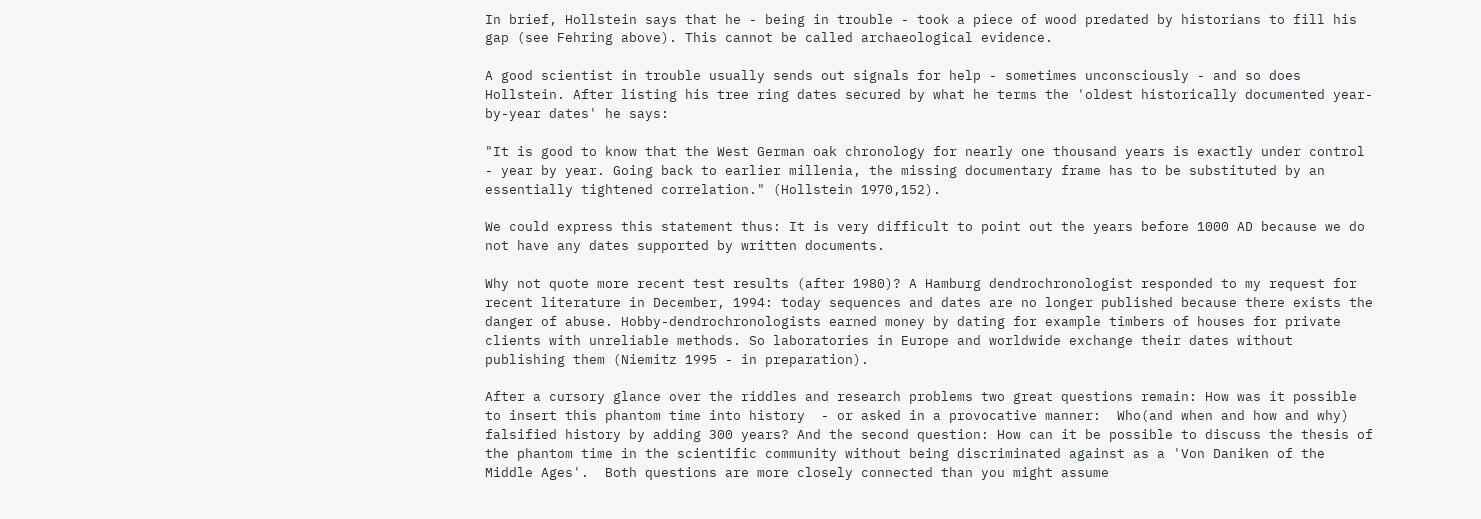In brief, Hollstein says that he - being in trouble - took a piece of wood predated by historians to fill his gap (see Fehring above). This cannot be called archaeological evidence.

A good scientist in trouble usually sends out signals for help - sometimes unconsciously - and so does Hollstein. After listing his tree ring dates secured by what he terms the 'oldest historically documented year-by-year dates' he says:

"It is good to know that the West German oak chronology for nearly one thousand years is exactly under control - year by year. Going back to earlier millenia, the missing documentary frame has to be substituted by an essentially tightened correlation." (Hollstein 1970,152).

We could express this statement thus: It is very difficult to point out the years before 1000 AD because we do not have any dates supported by written documents.

Why not quote more recent test results (after 1980)? A Hamburg dendrochronologist responded to my request for recent literature in December, 1994: today sequences and dates are no longer published because there exists the danger of abuse. Hobby-dendrochronologists earned money by dating for example timbers of houses for private clients with unreliable methods. So laboratories in Europe and worldwide exchange their dates without publishing them (Niemitz 1995 - in preparation).

After a cursory glance over the riddles and research problems two great questions remain: How was it possible to insert this phantom time into history  - or asked in a provocative manner:  Who(and when and how and why) falsified history by adding 300 years? And the second question: How can it be possible to discuss the thesis of the phantom time in the scientific community without being discriminated against as a 'Von Daniken of the Middle Ages'.  Both questions are more closely connected than you might assume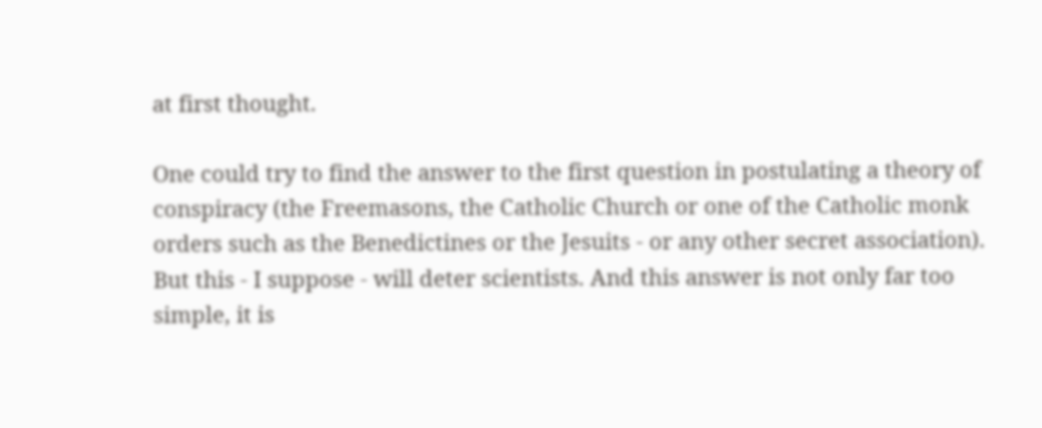at first thought.

One could try to find the answer to the first question in postulating a theory of conspiracy (the Freemasons, the Catholic Church or one of the Catholic monk orders such as the Benedictines or the Jesuits - or any other secret association). But this - I suppose - will deter scientists. And this answer is not only far too simple, it is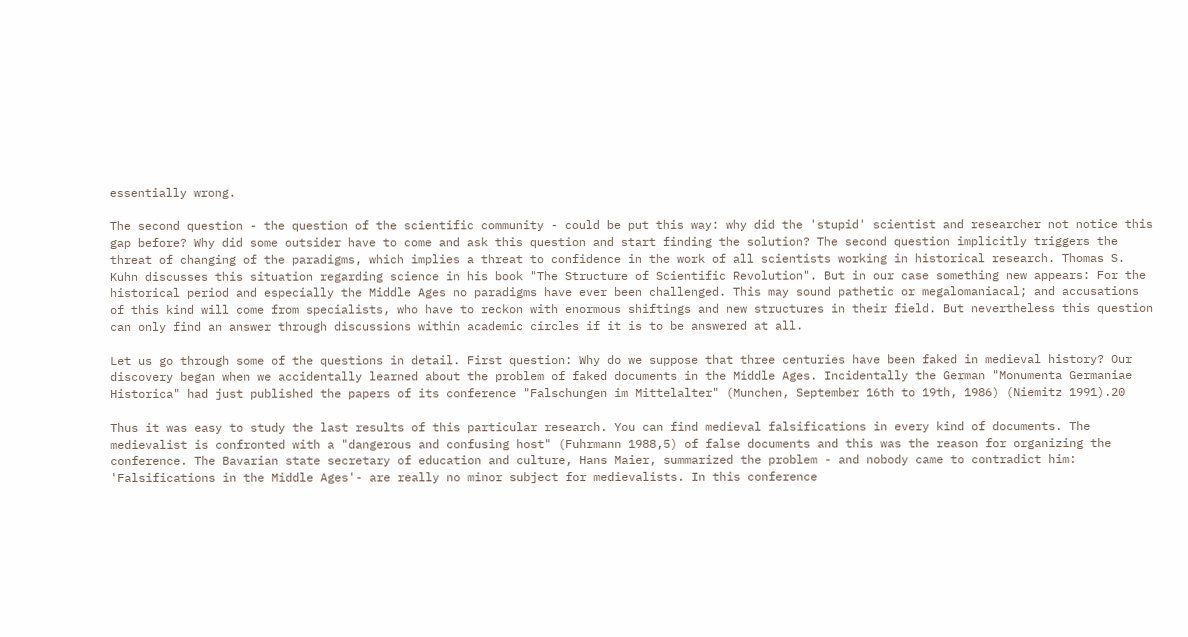essentially wrong.

The second question - the question of the scientific community - could be put this way: why did the 'stupid' scientist and researcher not notice this gap before? Why did some outsider have to come and ask this question and start finding the solution? The second question implicitly triggers the threat of changing of the paradigms, which implies a threat to confidence in the work of all scientists working in historical research. Thomas S. Kuhn discusses this situation regarding science in his book "The Structure of Scientific Revolution". But in our case something new appears: For the historical period and especially the Middle Ages no paradigms have ever been challenged. This may sound pathetic or megalomaniacal; and accusations of this kind will come from specialists, who have to reckon with enormous shiftings and new structures in their field. But nevertheless this question can only find an answer through discussions within academic circles if it is to be answered at all.

Let us go through some of the questions in detail. First question: Why do we suppose that three centuries have been faked in medieval history? Our discovery began when we accidentally learned about the problem of faked documents in the Middle Ages. Incidentally the German "Monumenta Germaniae Historica" had just published the papers of its conference "Falschungen im Mittelalter" (Munchen, September 16th to 19th, 1986) (Niemitz 1991).20

Thus it was easy to study the last results of this particular research. You can find medieval falsifications in every kind of documents. The medievalist is confronted with a "dangerous and confusing host" (Fuhrmann 1988,5) of false documents and this was the reason for organizing the conference. The Bavarian state secretary of education and culture, Hans Maier, summarized the problem - and nobody came to contradict him:  'Falsifications in the Middle Ages'- are really no minor subject for medievalists. In this conference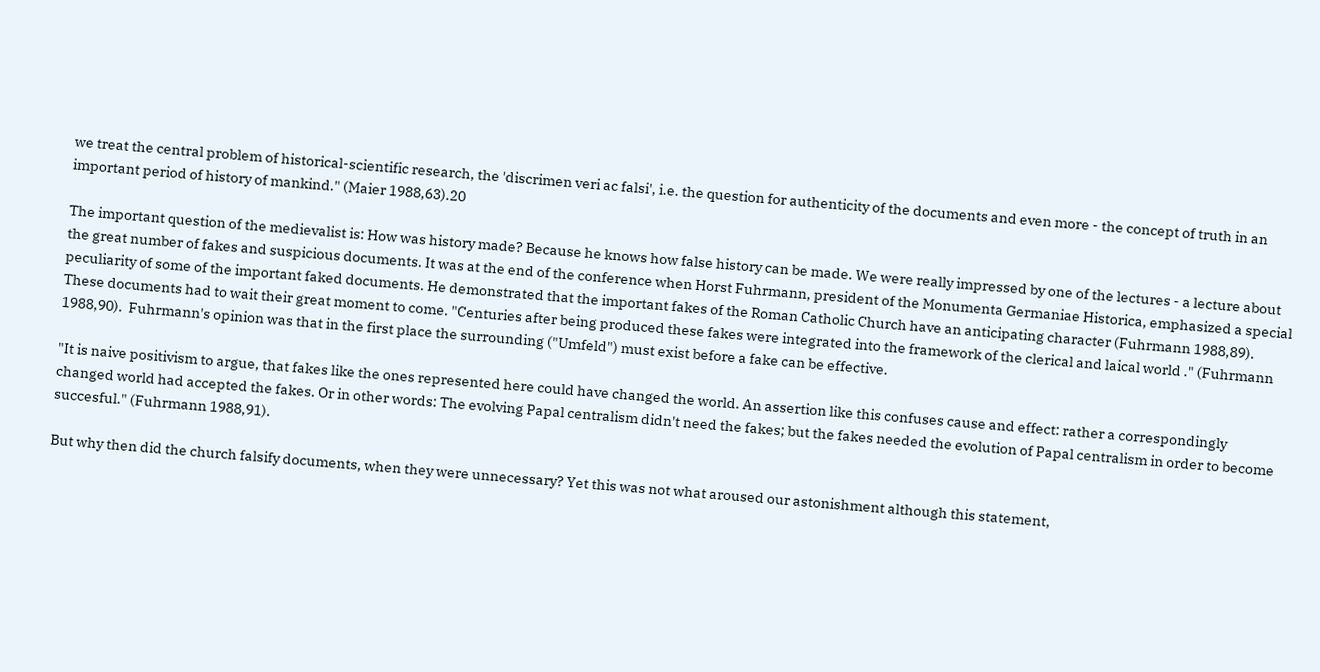we treat the central problem of historical-scientific research, the 'discrimen veri ac falsi', i.e. the question for authenticity of the documents and even more - the concept of truth in an important period of history of mankind." (Maier 1988,63).20

The important question of the medievalist is: How was history made? Because he knows how false history can be made. We were really impressed by one of the lectures - a lecture about the great number of fakes and suspicious documents. It was at the end of the conference when Horst Fuhrmann, president of the Monumenta Germaniae Historica, emphasized a special peculiarity of some of the important faked documents. He demonstrated that the important fakes of the Roman Catholic Church have an anticipating character (Fuhrmann 1988,89). These documents had to wait their great moment to come. "Centuries after being produced these fakes were integrated into the framework of the clerical and laical world ." (Fuhrmann 1988,90).  Fuhrmann's opinion was that in the first place the surrounding ("Umfeld") must exist before a fake can be effective.

"It is naive positivism to argue, that fakes like the ones represented here could have changed the world. An assertion like this confuses cause and effect: rather a correspondingly changed world had accepted the fakes. Or in other words: The evolving Papal centralism didn't need the fakes; but the fakes needed the evolution of Papal centralism in order to become succesful." (Fuhrmann 1988,91).

But why then did the church falsify documents, when they were unnecessary? Yet this was not what aroused our astonishment although this statement,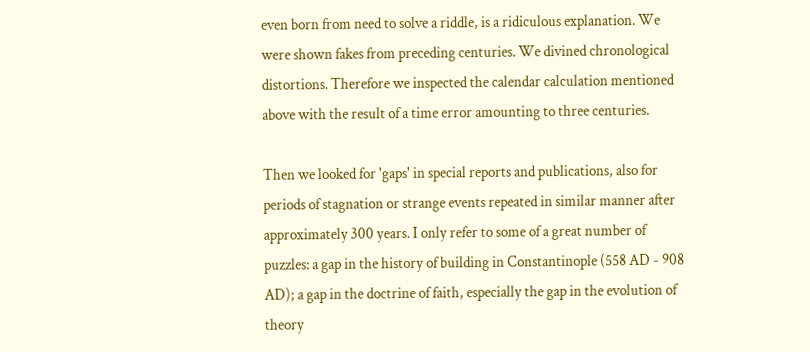even born from need to solve a riddle, is a ridiculous explanation. We were shown fakes from preceding centuries. We divined chronological distortions. Therefore we inspected the calendar calculation mentioned above with the result of a time error amounting to three centuries.

Then we looked for 'gaps' in special reports and publications, also for periods of stagnation or strange events repeated in similar manner after approximately 300 years. I only refer to some of a great number of puzzles: a gap in the history of building in Constantinople (558 AD - 908 AD); a gap in the doctrine of faith, especially the gap in the evolution of theory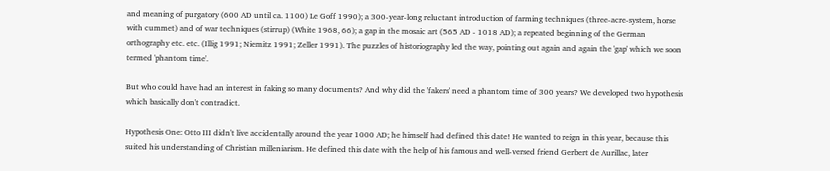and meaning of purgatory (600 AD until ca. 1100) Le Goff 1990); a 300-year-long reluctant introduction of farming techniques (three-acre-system, horse with cummet) and of war techniques (stirrup) (White 1968, 66); a gap in the mosaic art (565 AD - 1018 AD); a repeated beginning of the German orthography etc. etc. (Illig 1991; Niemitz 1991; Zeller 1991). The puzzles of historiography led the way, pointing out again and again the 'gap' which we soon termed 'phantom time'.

But who could have had an interest in faking so many documents? And why did the 'fakers' need a phantom time of 300 years? We developed two hypothesis which basically don't contradict.

Hypothesis One: Otto III didn't live accidentally around the year 1000 AD; he himself had defined this date! He wanted to reign in this year, because this suited his understanding of Christian milleniarism. He defined this date with the help of his famous and well-versed friend Gerbert de Aurillac, later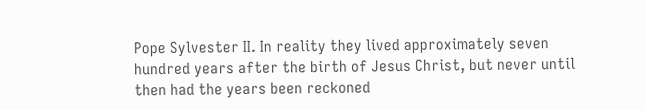Pope Sylvester II. In reality they lived approximately seven hundred years after the birth of Jesus Christ, but never until then had the years been reckoned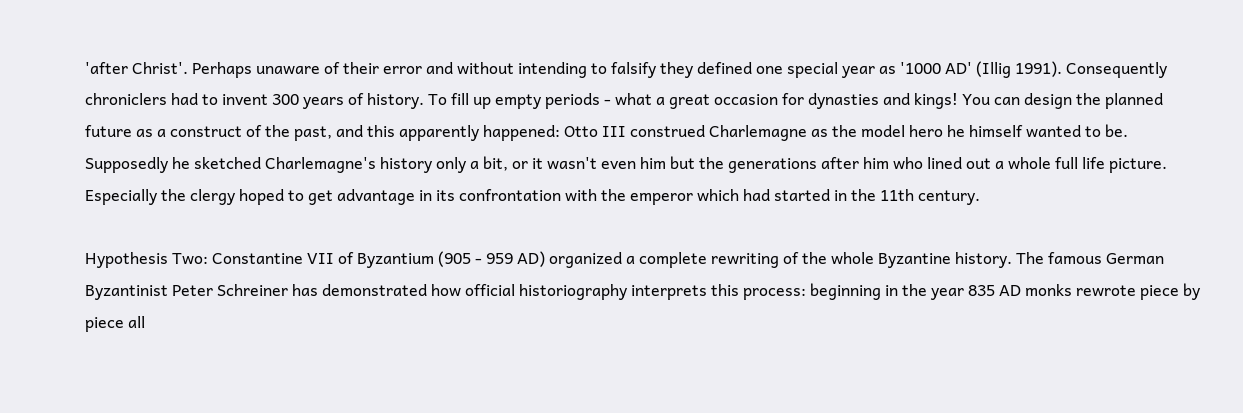'after Christ'. Perhaps unaware of their error and without intending to falsify they defined one special year as '1000 AD' (Illig 1991). Consequently chroniclers had to invent 300 years of history. To fill up empty periods - what a great occasion for dynasties and kings! You can design the planned future as a construct of the past, and this apparently happened: Otto III construed Charlemagne as the model hero he himself wanted to be. Supposedly he sketched Charlemagne's history only a bit, or it wasn't even him but the generations after him who lined out a whole full life picture. Especially the clergy hoped to get advantage in its confrontation with the emperor which had started in the 11th century.

Hypothesis Two: Constantine VII of Byzantium (905 - 959 AD) organized a complete rewriting of the whole Byzantine history. The famous German Byzantinist Peter Schreiner has demonstrated how official historiography interprets this process: beginning in the year 835 AD monks rewrote piece by piece all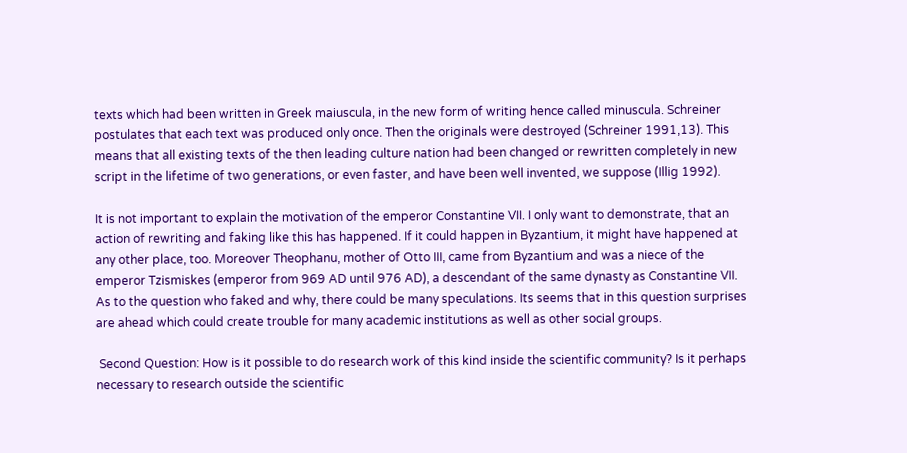texts which had been written in Greek maiuscula, in the new form of writing hence called minuscula. Schreiner postulates that each text was produced only once. Then the originals were destroyed (Schreiner 1991,13). This means that all existing texts of the then leading culture nation had been changed or rewritten completely in new script in the lifetime of two generations, or even faster, and have been well invented, we suppose (Illig 1992).

It is not important to explain the motivation of the emperor Constantine VII. I only want to demonstrate, that an action of rewriting and faking like this has happened. If it could happen in Byzantium, it might have happened at any other place, too. Moreover Theophanu, mother of Otto III, came from Byzantium and was a niece of the emperor Tzismiskes (emperor from 969 AD until 976 AD), a descendant of the same dynasty as Constantine VII. As to the question who faked and why, there could be many speculations. Its seems that in this question surprises are ahead which could create trouble for many academic institutions as well as other social groups.

 Second Question: How is it possible to do research work of this kind inside the scientific community? Is it perhaps necessary to research outside the scientific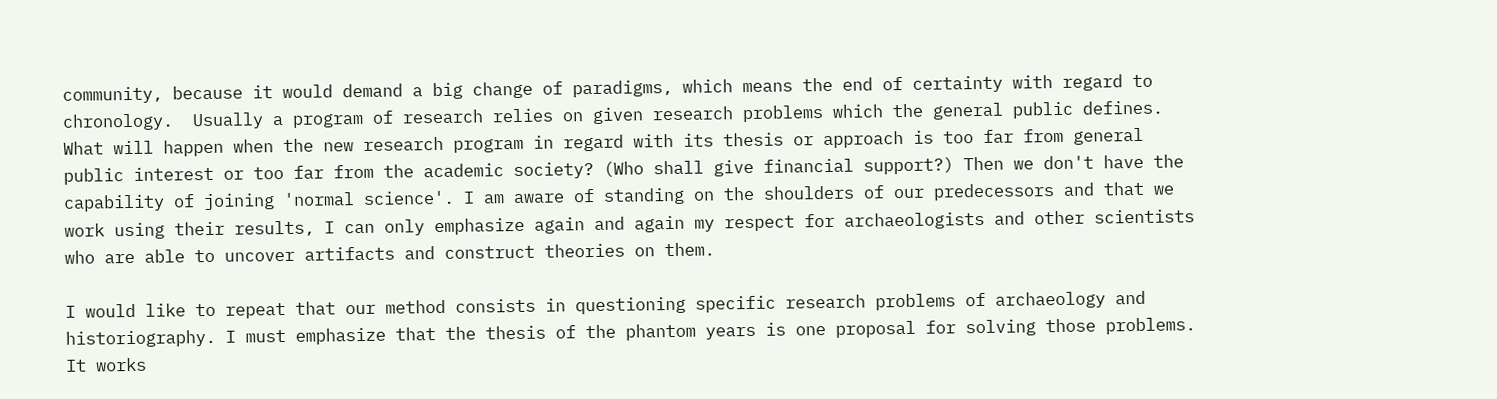community, because it would demand a big change of paradigms, which means the end of certainty with regard to chronology.  Usually a program of research relies on given research problems which the general public defines. What will happen when the new research program in regard with its thesis or approach is too far from general public interest or too far from the academic society? (Who shall give financial support?) Then we don't have the capability of joining 'normal science'. I am aware of standing on the shoulders of our predecessors and that we work using their results, I can only emphasize again and again my respect for archaeologists and other scientists who are able to uncover artifacts and construct theories on them.

I would like to repeat that our method consists in questioning specific research problems of archaeology and historiography. I must emphasize that the thesis of the phantom years is one proposal for solving those problems. It works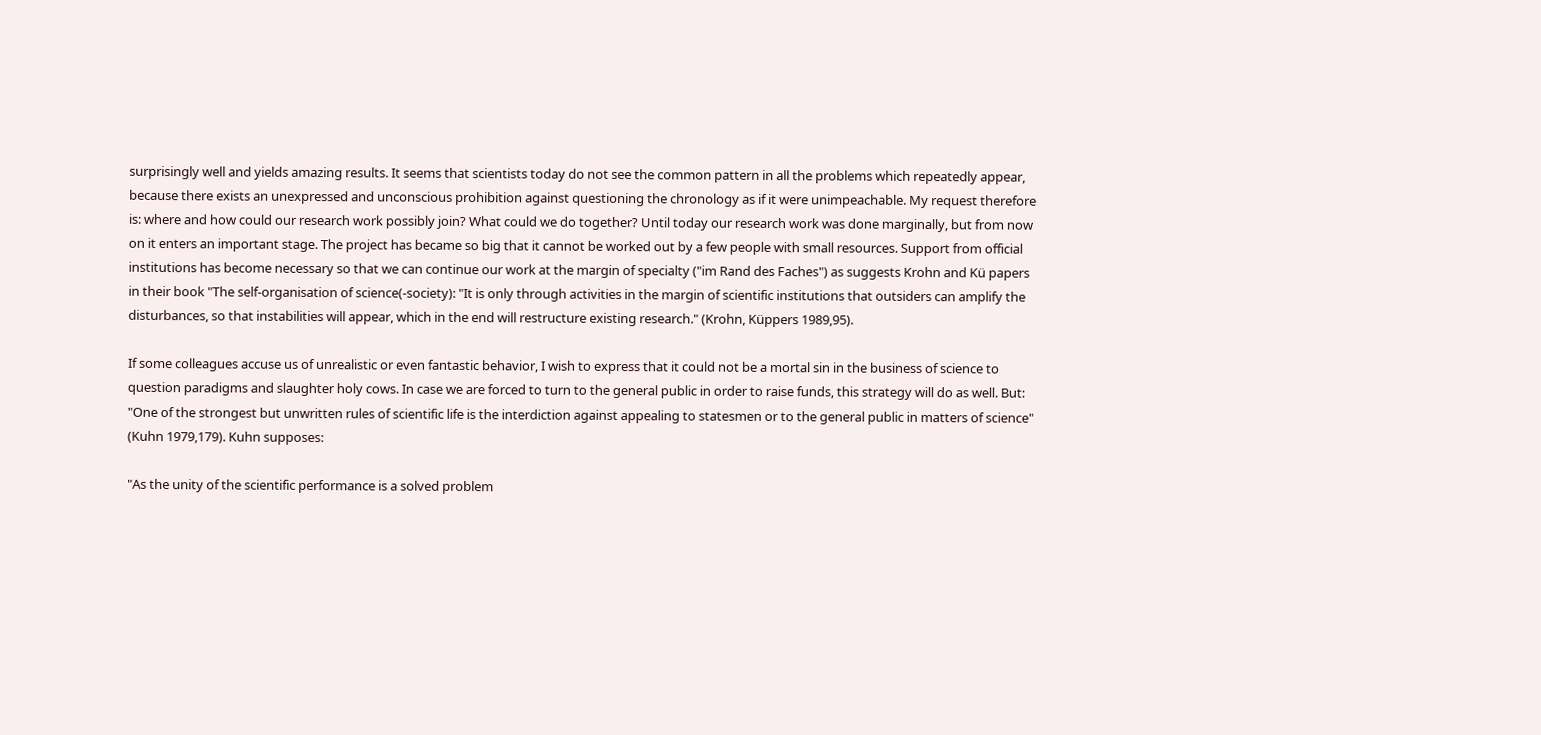surprisingly well and yields amazing results. It seems that scientists today do not see the common pattern in all the problems which repeatedly appear, because there exists an unexpressed and unconscious prohibition against questioning the chronology as if it were unimpeachable. My request therefore is: where and how could our research work possibly join? What could we do together? Until today our research work was done marginally, but from now on it enters an important stage. The project has became so big that it cannot be worked out by a few people with small resources. Support from official institutions has become necessary so that we can continue our work at the margin of specialty ("im Rand des Faches") as suggests Krohn and Kü papers in their book "The self-organisation of science(-society): "It is only through activities in the margin of scientific institutions that outsiders can amplify the disturbances, so that instabilities will appear, which in the end will restructure existing research." (Krohn, Küppers 1989,95).

If some colleagues accuse us of unrealistic or even fantastic behavior, I wish to express that it could not be a mortal sin in the business of science to question paradigms and slaughter holy cows. In case we are forced to turn to the general public in order to raise funds, this strategy will do as well. But: "One of the strongest but unwritten rules of scientific life is the interdiction against appealing to statesmen or to the general public in matters of science" (Kuhn 1979,179). Kuhn supposes:

"As the unity of the scientific performance is a solved problem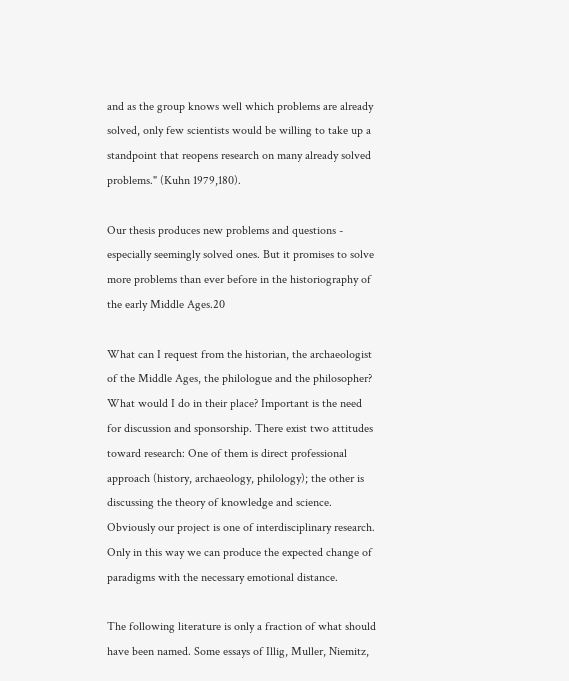and as the group knows well which problems are already solved, only few scientists would be willing to take up a standpoint that reopens research on many already solved problems." (Kuhn 1979,180).

Our thesis produces new problems and questions - especially seemingly solved ones. But it promises to solve more problems than ever before in the historiography of the early Middle Ages.20

What can I request from the historian, the archaeologist of the Middle Ages, the philologue and the philosopher?  What would I do in their place? Important is the need for discussion and sponsorship. There exist two attitudes toward research: One of them is direct professional approach (history, archaeology, philology); the other is discussing the theory of knowledge and science. Obviously our project is one of interdisciplinary research. Only in this way we can produce the expected change of paradigms with the necessary emotional distance.

The following literature is only a fraction of what should have been named. Some essays of Illig, Muller, Niemitz,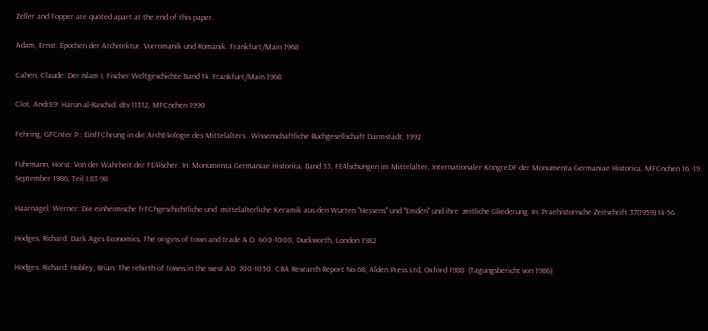Zeller and Topper are quoted apart at the end of this paper.

Adam, Ernst: Epochen der Architektur. Vorromanik und Romanik. Frankfurt/Main 1968

Cahen, Claude: Der Islam I, Fischer Weltgeschichte Band 14. Frankfurt/Main 1968

Clot, AndrE9: Harun al-Raschid. dtv 11312, MFCnchen 1990

Fehring, GFCnter P.: EinfFChrung in die ArchE4ologie des Mittelalters.  Wissenschaftliche Buchgesellschaft Darmstadt, 1992

Fuhrmann, Horst: Von der Wahrheit der FE4lscher. In: Monumenta Germaniae Historica, Band 33, FE4lschungen im Mittelalter, Internationaler KongreDF der Monumenta Germaniae Historica, MFCnchen 16.-19. September 1986, Teil I:83-98

Haarnagel, Werner: Die einheimische frFChgeschichtliche und  mittelalterliche Keramik aus den Wurten "Hessens" und "Emden" und ihre  zeitliche Gliederung. In: Praehistorische Zeitschrift 37(1959):14-56

Hodges, Richard: Dark Ages Economics, The origins of town and trade A.D. 600-1000, Duckworth, London 1982

Hodges, Richard; Hobley, Brian: The rebirth of towns in the west AD  700-1050. CBA Research Report No.68, Alden Press Ltd, Oxford 1988  (Tagungsbericht von 1986)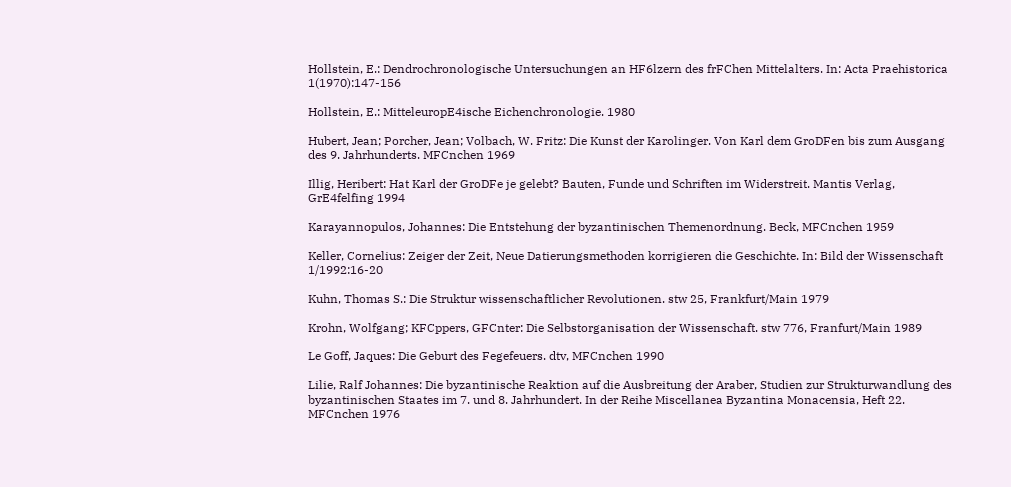Hollstein, E.: Dendrochronologische Untersuchungen an HF6lzern des frFChen Mittelalters. In: Acta Praehistorica 1(1970):147-156

Hollstein, E.: MitteleuropE4ische Eichenchronologie. 1980

Hubert, Jean; Porcher, Jean; Volbach, W. Fritz: Die Kunst der Karolinger. Von Karl dem GroDFen bis zum Ausgang des 9. Jahrhunderts. MFCnchen 1969

Illig, Heribert: Hat Karl der GroDFe je gelebt? Bauten, Funde und Schriften im Widerstreit. Mantis Verlag, GrE4felfing 1994

Karayannopulos, Johannes: Die Entstehung der byzantinischen Themenordnung. Beck, MFCnchen 1959

Keller, Cornelius: Zeiger der Zeit, Neue Datierungsmethoden korrigieren die Geschichte. In: Bild der Wissenschaft 1/1992:16-20

Kuhn, Thomas S.: Die Struktur wissenschaftlicher Revolutionen. stw 25, Frankfurt/Main 1979

Krohn, Wolfgang; KFCppers, GFCnter: Die Selbstorganisation der Wissenschaft. stw 776, Franfurt/Main 1989

Le Goff, Jaques: Die Geburt des Fegefeuers. dtv, MFCnchen 1990

Lilie, Ralf Johannes: Die byzantinische Reaktion auf die Ausbreitung der Araber, Studien zur Strukturwandlung des byzantinischen Staates im 7. und 8. Jahrhundert. In der Reihe Miscellanea Byzantina Monacensia, Heft 22. MFCnchen 1976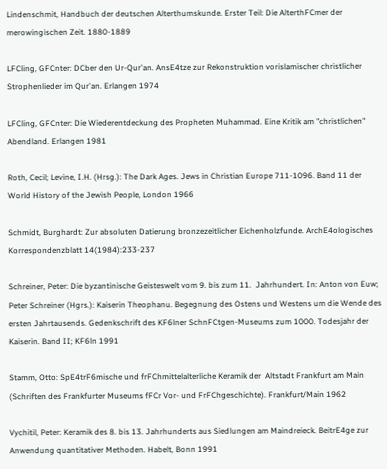Lindenschmit, Handbuch der deutschen Alterthumskunde. Erster Teil: Die AlterthFCmer der merowingischen Zeit. 1880-1889

LFCling, GFCnter: DCber den Ur-Qur'an. AnsE4tze zur Rekonstruktion vorislamischer christlicher Strophenlieder im Qur'an. Erlangen 1974

LFCling, GFCnter: Die Wiederentdeckung des Propheten Muhammad. Eine Kritik am "christlichen" Abendland. Erlangen 1981

Roth, Cecil; Levine, I.H. (Hrsg.): The Dark Ages. Jews in Christian Europe 711-1096. Band 11 der World History of the Jewish People, London 1966

Schmidt, Burghardt: Zur absoluten Datierung bronzezeitlicher Eichenholzfunde. ArchE4ologisches Korrespondenzblatt 14(1984):233-237

Schreiner, Peter: Die byzantinische Geisteswelt vom 9. bis zum 11.  Jahrhundert. In: Anton von Euw; Peter Schreiner (Hgrs.): Kaiserin Theophanu. Begegnung des Ostens und Westens um die Wende des ersten Jahrtausends. Gedenkschrift des KF6lner SchnFCtgen-Museums zum 1000. Todesjahr der Kaiserin. Band II; KF6ln 1991

Stamm, Otto: SpE4trF6mische und frFChmittelalterliche Keramik der  Altstadt Frankfurt am Main (Schriften des Frankfurter Museums fFCr Vor- und FrFChgeschichte). Frankfurt/Main 1962

Vychitil, Peter: Keramik des 8. bis 13. Jahrhunderts aus Siedlungen am Maindreieck. BeitrE4ge zur Anwendung quantitativer Methoden. Habelt, Bonn 1991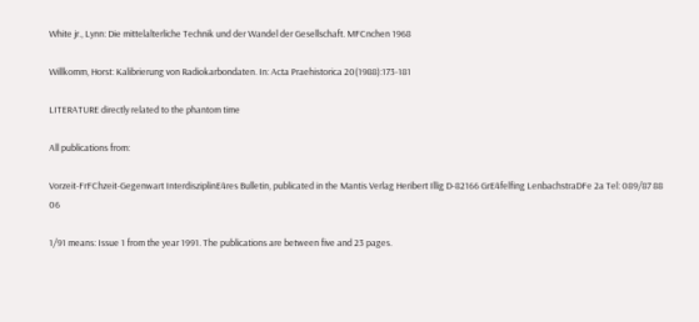White jr., Lynn: Die mittelalterliche Technik und der Wandel der Gesellschaft. MFCnchen 1968

Willkomm, Horst: Kalibrierung von Radiokarbondaten. In: Acta Praehistorica 20(1988):173-181

LITERATURE directly related to the phantom time

All publications from:

Vorzeit-FrFChzeit-Gegenwart InterdisziplinE4res Bulletin, publicated in the Mantis Verlag Heribert Illig D-82166 GrE4felfing LenbachstraDFe 2a Tel: 089/87 88 06

1/91 means: Issue 1 from the year 1991. The publications are between five and 23 pages.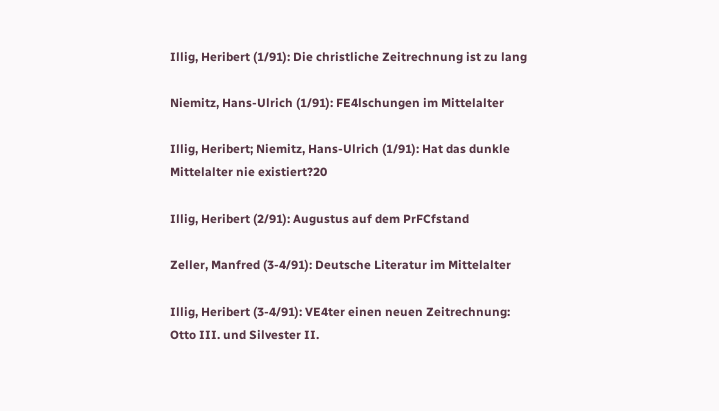Illig, Heribert (1/91): Die christliche Zeitrechnung ist zu lang

Niemitz, Hans-Ulrich (1/91): FE4lschungen im Mittelalter

Illig, Heribert; Niemitz, Hans-Ulrich (1/91): Hat das dunkle Mittelalter nie existiert?20

Illig, Heribert (2/91): Augustus auf dem PrFCfstand

Zeller, Manfred (3-4/91): Deutsche Literatur im Mittelalter

Illig, Heribert (3-4/91): VE4ter einen neuen Zeitrechnung: Otto III. und Silvester II.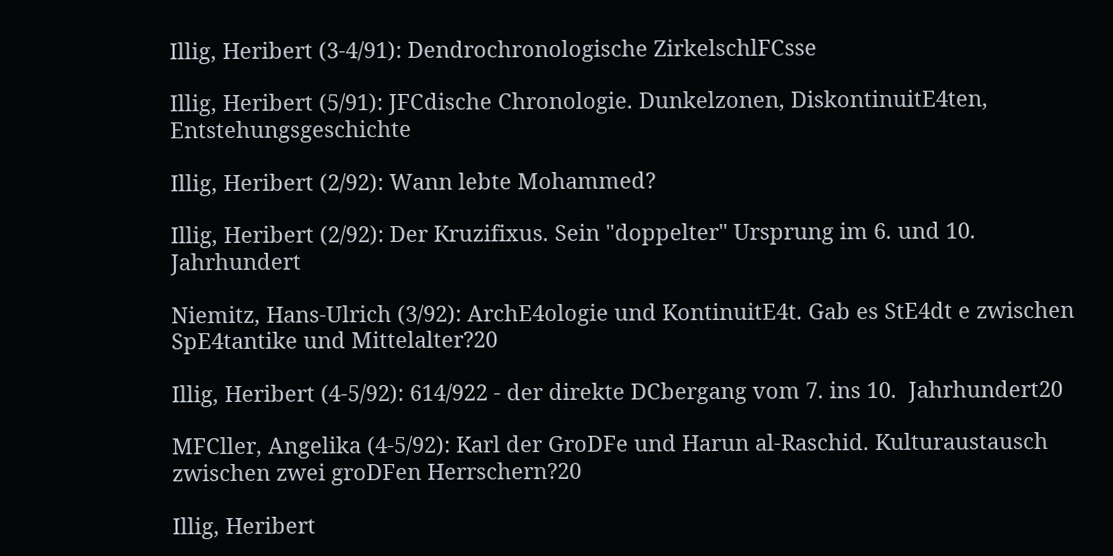Illig, Heribert (3-4/91): Dendrochronologische ZirkelschlFCsse

Illig, Heribert (5/91): JFCdische Chronologie. Dunkelzonen, DiskontinuitE4ten, Entstehungsgeschichte

Illig, Heribert (2/92): Wann lebte Mohammed?

Illig, Heribert (2/92): Der Kruzifixus. Sein "doppelter" Ursprung im 6. und 10. Jahrhundert

Niemitz, Hans-Ulrich (3/92): ArchE4ologie und KontinuitE4t. Gab es StE4dt e zwischen SpE4tantike und Mittelalter?20

Illig, Heribert (4-5/92): 614/922 - der direkte DCbergang vom 7. ins 10.  Jahrhundert20

MFCller, Angelika (4-5/92): Karl der GroDFe und Harun al-Raschid. Kulturaustausch zwischen zwei groDFen Herrschern?20

Illig, Heribert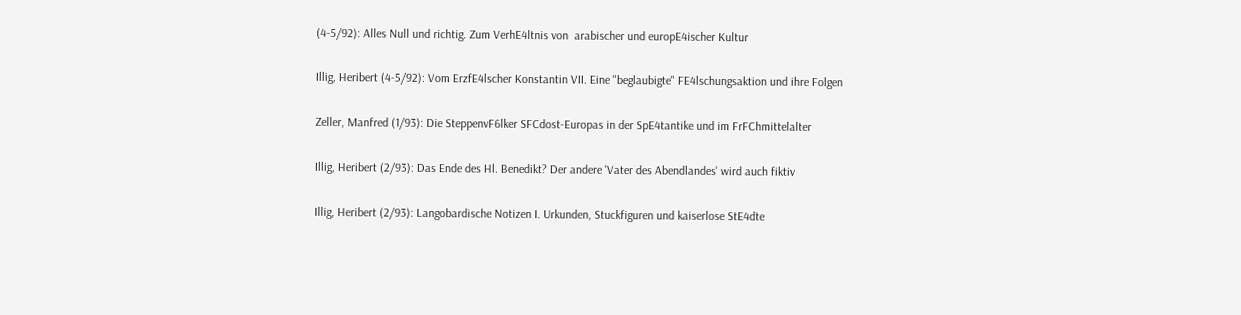(4-5/92): Alles Null und richtig. Zum VerhE4ltnis von  arabischer und europE4ischer Kultur

Illig, Heribert (4-5/92): Vom ErzfE4lscher Konstantin VII. Eine "beglaubigte" FE4lschungsaktion und ihre Folgen

Zeller, Manfred (1/93): Die SteppenvF6lker SFCdost-Europas in der SpE4tantike und im FrFChmittelalter

Illig, Heribert (2/93): Das Ende des Hl. Benedikt? Der andere 'Vater des Abendlandes' wird auch fiktiv

Illig, Heribert (2/93): Langobardische Notizen I. Urkunden, Stuckfiguren und kaiserlose StE4dte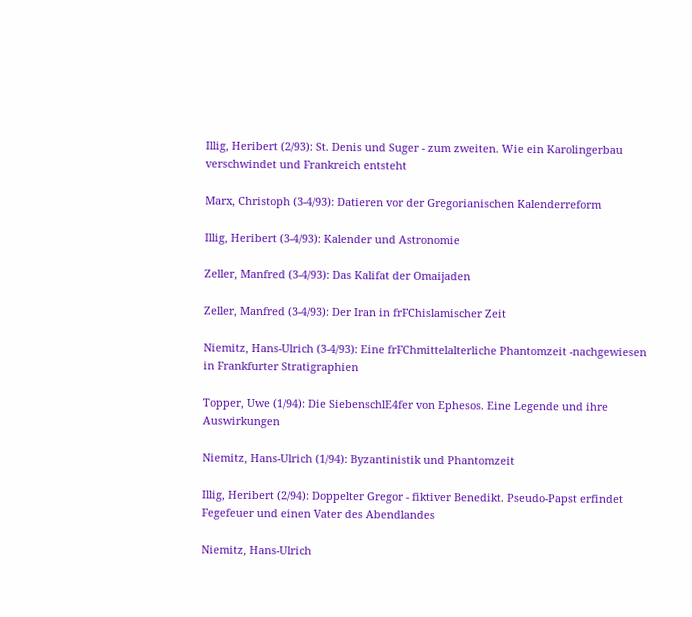Illig, Heribert (2/93): St. Denis und Suger - zum zweiten. Wie ein Karolingerbau verschwindet und Frankreich entsteht

Marx, Christoph (3-4/93): Datieren vor der Gregorianischen Kalenderreform

Illig, Heribert (3-4/93): Kalender und Astronomie

Zeller, Manfred (3-4/93): Das Kalifat der Omaijaden

Zeller, Manfred (3-4/93): Der Iran in frFChislamischer Zeit

Niemitz, Hans-Ulrich (3-4/93): Eine frFChmittelalterliche Phantomzeit -nachgewiesen in Frankfurter Stratigraphien

Topper, Uwe (1/94): Die SiebenschlE4fer von Ephesos. Eine Legende und ihre Auswirkungen

Niemitz, Hans-Ulrich (1/94): Byzantinistik und Phantomzeit

Illig, Heribert (2/94): Doppelter Gregor - fiktiver Benedikt. Pseudo-Papst erfindet Fegefeuer und einen Vater des Abendlandes

Niemitz, Hans-Ulrich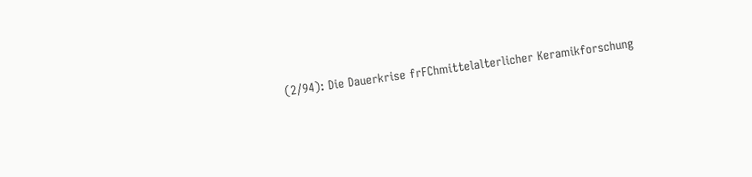(2/94): Die Dauerkrise frFChmittelalterlicher Keramikforschung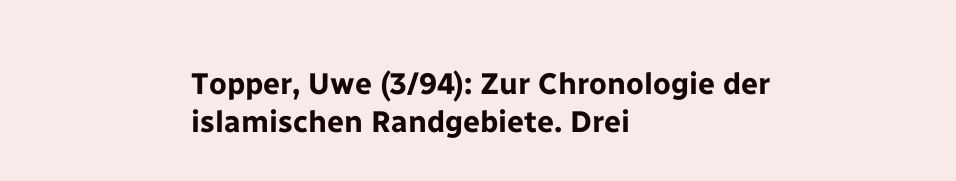Topper, Uwe (3/94): Zur Chronologie der islamischen Randgebiete. Drei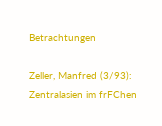Betrachtungen

Zeller, Manfred (3/93): Zentralasien im frFChen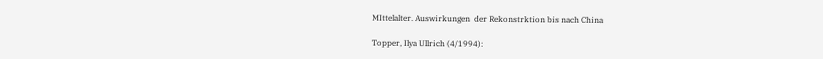MIttelalter. Auswirkungen  der Rekonstrktion bis nach China

Topper, Ilya Ullrich (4/1994):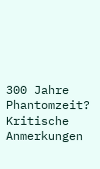300 Jahre Phantomzeit? Kritische Anmerkungen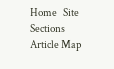Home   Site Sections   Article Map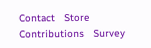Contact   Store   Contributions   Survey